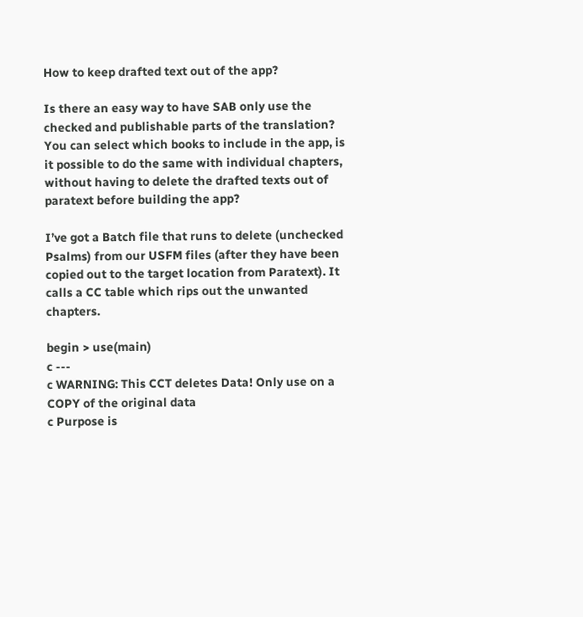How to keep drafted text out of the app?

Is there an easy way to have SAB only use the checked and publishable parts of the translation? You can select which books to include in the app, is it possible to do the same with individual chapters, without having to delete the drafted texts out of paratext before building the app?

I’ve got a Batch file that runs to delete (unchecked Psalms) from our USFM files (after they have been copied out to the target location from Paratext). It calls a CC table which rips out the unwanted chapters.

begin > use(main)
c ---
c WARNING: This CCT deletes Data! Only use on a COPY of the original data
c Purpose is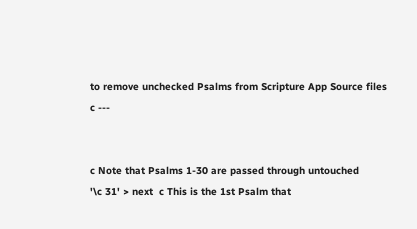to remove unchecked Psalms from Scripture App Source files
c ---


c Note that Psalms 1-30 are passed through untouched
'\c 31' > next  c This is the 1st Psalm that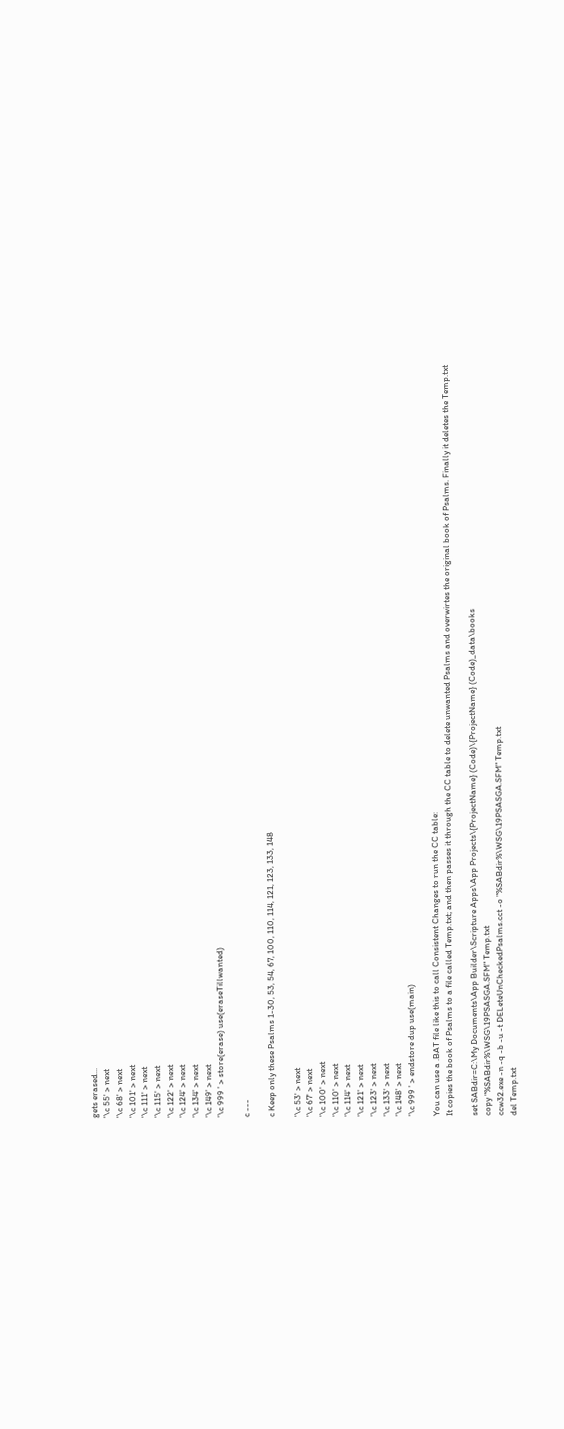gets erased...
'\c 55' > next
'\c 68' > next
'\c 101' > next
'\c 111' > next
'\c 115' > next
'\c 122' > next
'\c 124' > next
'\c 134' > next
'\c 149' > next
'\c 999 ' > store(erase) use(eraseTillwanted)

c ---

c Keep only these Psalms 1-30, 53, 54, 67, 100, 110, 114, 121, 123, 133, 148

'\c 53' > next
'\c 67' > next
'\c 100' > next
'\c 110' > next
'\c 114' > next
'\c 121' > next
'\c 123' > next
'\c 133' > next
'\c 148' > next
'\c 999 ' > endstore dup use(main)

You can use a .BAT file like this to call Consistent Changes to run the CC table:
It copies the book of Psalms to a file called Temp.txt; and then passes it through the CC table to delete unwanted Psalms and overwirtes the original book of Psalms. Finally it deletes the Temp.txt

set SABdir=C:\My Documents\App Builder\Scripture Apps\App Projects\{ProjectName} (Code)\{ProjectName} (Code)_data\books
copy "%SABdir%\WSG\19PSASGA.SFM" Temp.txt
ccw32.exe -n -q -b -u -t DELeteUnCheckedPsalms.cct -o "%SABdir%\WSG\19PSASGA.SFM" Temp.txt
del Temp.txt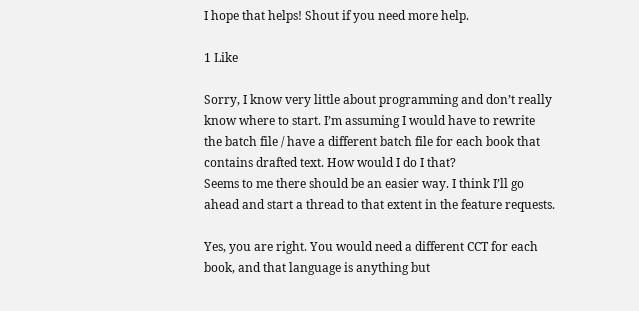I hope that helps! Shout if you need more help.

1 Like

Sorry, I know very little about programming and don’t really know where to start. I’m assuming I would have to rewrite the batch file / have a different batch file for each book that contains drafted text. How would I do I that?
Seems to me there should be an easier way. I think I’ll go ahead and start a thread to that extent in the feature requests.

Yes, you are right. You would need a different CCT for each book, and that language is anything but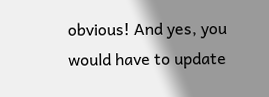obvious! And yes, you would have to update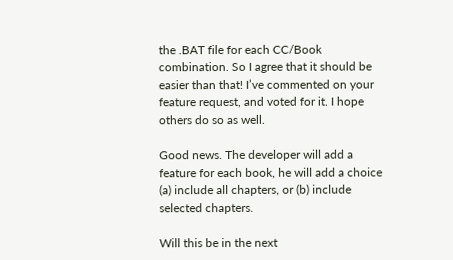the .BAT file for each CC/Book combination. So I agree that it should be easier than that! I’ve commented on your feature request, and voted for it. I hope others do so as well.

Good news. The developer will add a feature for each book, he will add a choice (a) include all chapters, or (b) include selected chapters.

Will this be in the next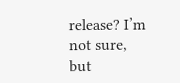release? I’m not sure, but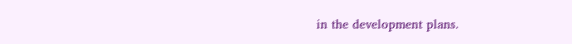in the development plans.